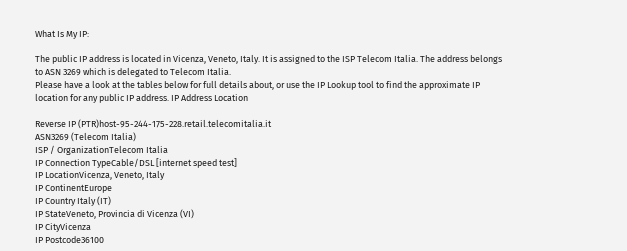What Is My IP:

The public IP address is located in Vicenza, Veneto, Italy. It is assigned to the ISP Telecom Italia. The address belongs to ASN 3269 which is delegated to Telecom Italia.
Please have a look at the tables below for full details about, or use the IP Lookup tool to find the approximate IP location for any public IP address. IP Address Location

Reverse IP (PTR)host-95-244-175-228.retail.telecomitalia.it
ASN3269 (Telecom Italia)
ISP / OrganizationTelecom Italia
IP Connection TypeCable/DSL [internet speed test]
IP LocationVicenza, Veneto, Italy
IP ContinentEurope
IP Country Italy (IT)
IP StateVeneto, Provincia di Vicenza (VI)
IP CityVicenza
IP Postcode36100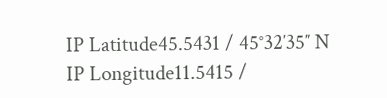IP Latitude45.5431 / 45°32′35″ N
IP Longitude11.5415 /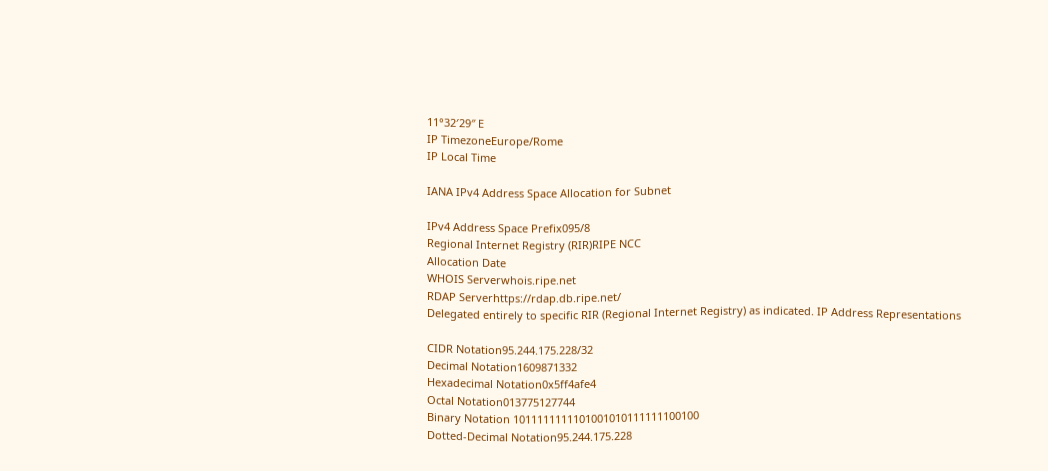11°32′29″ E
IP TimezoneEurope/Rome
IP Local Time

IANA IPv4 Address Space Allocation for Subnet

IPv4 Address Space Prefix095/8
Regional Internet Registry (RIR)RIPE NCC
Allocation Date
WHOIS Serverwhois.ripe.net
RDAP Serverhttps://rdap.db.ripe.net/
Delegated entirely to specific RIR (Regional Internet Registry) as indicated. IP Address Representations

CIDR Notation95.244.175.228/32
Decimal Notation1609871332
Hexadecimal Notation0x5ff4afe4
Octal Notation013775127744
Binary Notation 1011111111101001010111111100100
Dotted-Decimal Notation95.244.175.228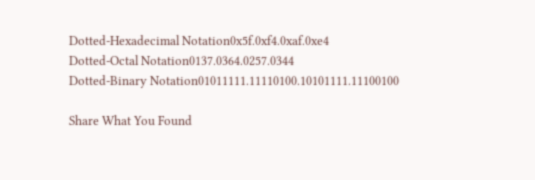Dotted-Hexadecimal Notation0x5f.0xf4.0xaf.0xe4
Dotted-Octal Notation0137.0364.0257.0344
Dotted-Binary Notation01011111.11110100.10101111.11100100

Share What You Found